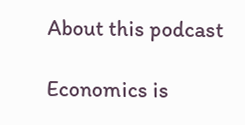About this podcast

Economics is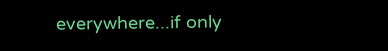everywhere...if only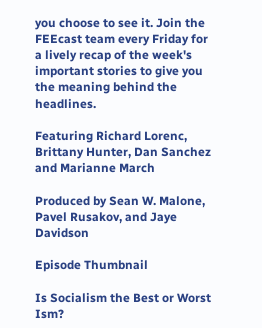you choose to see it. Join the FEEcast team every Friday for a lively recap of the week's important stories to give you the meaning behind the headlines.

Featuring Richard Lorenc, Brittany Hunter, Dan Sanchez and Marianne March

Produced by Sean W. Malone, Pavel Rusakov, and Jaye Davidson

Episode Thumbnail

Is Socialism the Best or Worst Ism?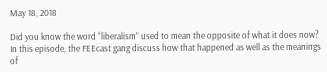May 18, 2018

Did you know the word “liberalism” used to mean the opposite of what it does now? In this episode, the FEEcast gang discuss how that happened as well as the meanings of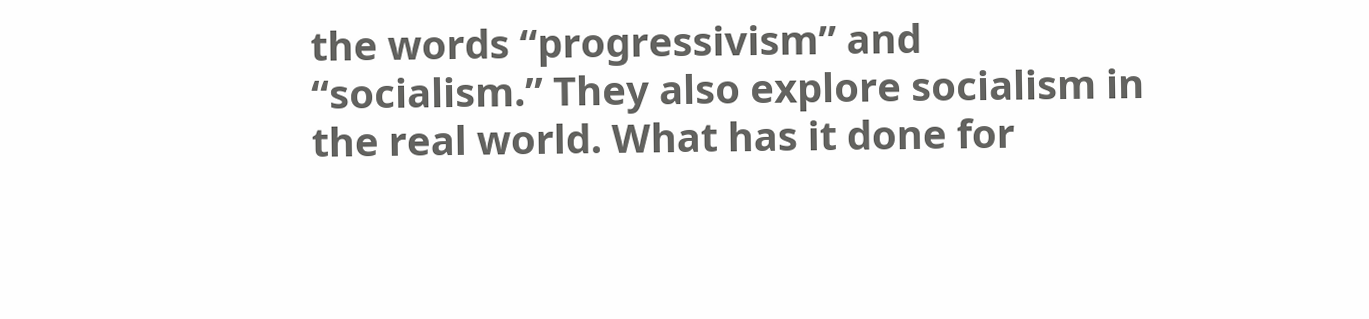the words “progressivism” and “socialism.” They also explore socialism in the real world. What has it done for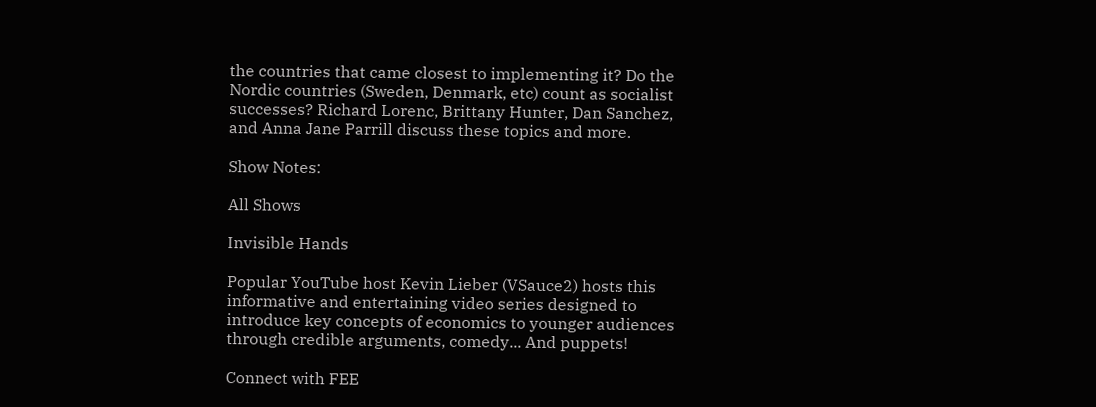the countries that came closest to implementing it? Do the Nordic countries (Sweden, Denmark, etc) count as socialist successes? Richard Lorenc, Brittany Hunter, Dan Sanchez, and Anna Jane Parrill discuss these topics and more.

Show Notes:

All Shows

Invisible Hands

Popular YouTube host Kevin Lieber (VSauce2) hosts this informative and entertaining video series designed to introduce key concepts of economics to younger audiences through credible arguments, comedy... And puppets!

Connect with FEE